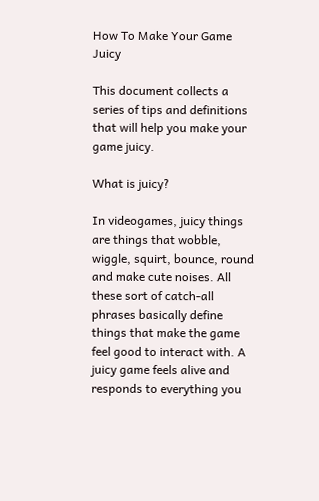How To Make Your Game Juicy

This document collects a series of tips and definitions that will help you make your game juicy.

What is juicy?

In videogames, juicy things are things that wobble, wiggle, squirt, bounce, round and make cute noises. All these sort of catch-all phrases basically define things that make the game feel good to interact with. A juicy game feels alive and responds to everything you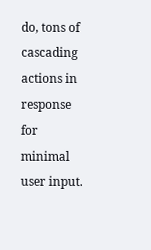do, tons of cascading actions in response for minimal user input.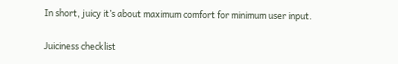In short, juicy it’s about maximum comfort for minimum user input.

Juiciness checklist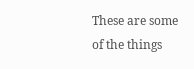These are some of the things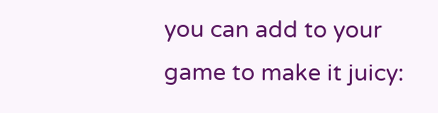you can add to your game to make it juicy: